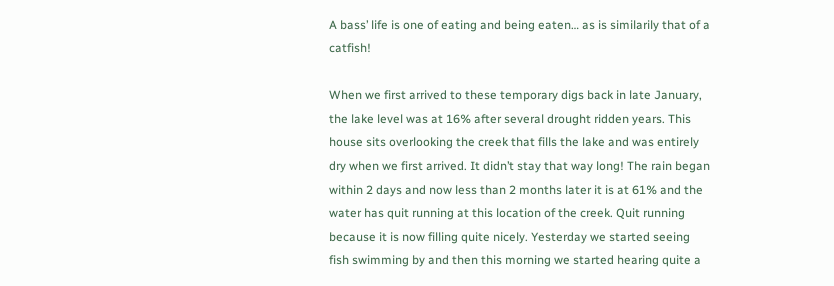A bass’ life is one of eating and being eaten… as is similarily that of a catfish!

When we first arrived to these temporary digs back in late January, the lake level was at 16% after several drought ridden years. This house sits overlooking the creek that fills the lake and was entirely dry when we first arrived. It didn’t stay that way long! The rain began within 2 days and now less than 2 months later it is at 61% and the water has quit running at this location of the creek. Quit running because it is now filling quite nicely. Yesterday we started seeing fish swimming by and then this morning we started hearing quite a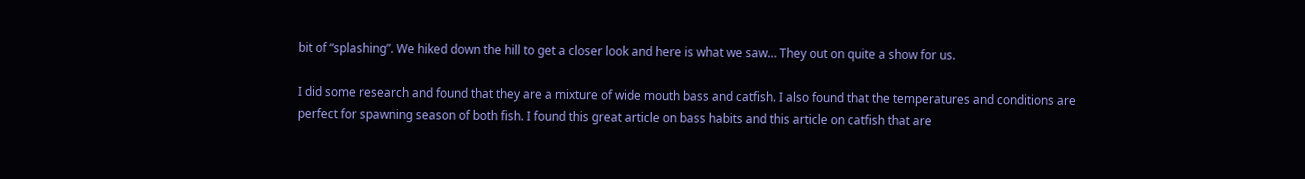bit of “splashing”. We hiked down the hill to get a closer look and here is what we saw… They out on quite a show for us.

I did some research and found that they are a mixture of wide mouth bass and catfish. I also found that the temperatures and conditions are perfect for spawning season of both fish. I found this great article on bass habits and this article on catfish that are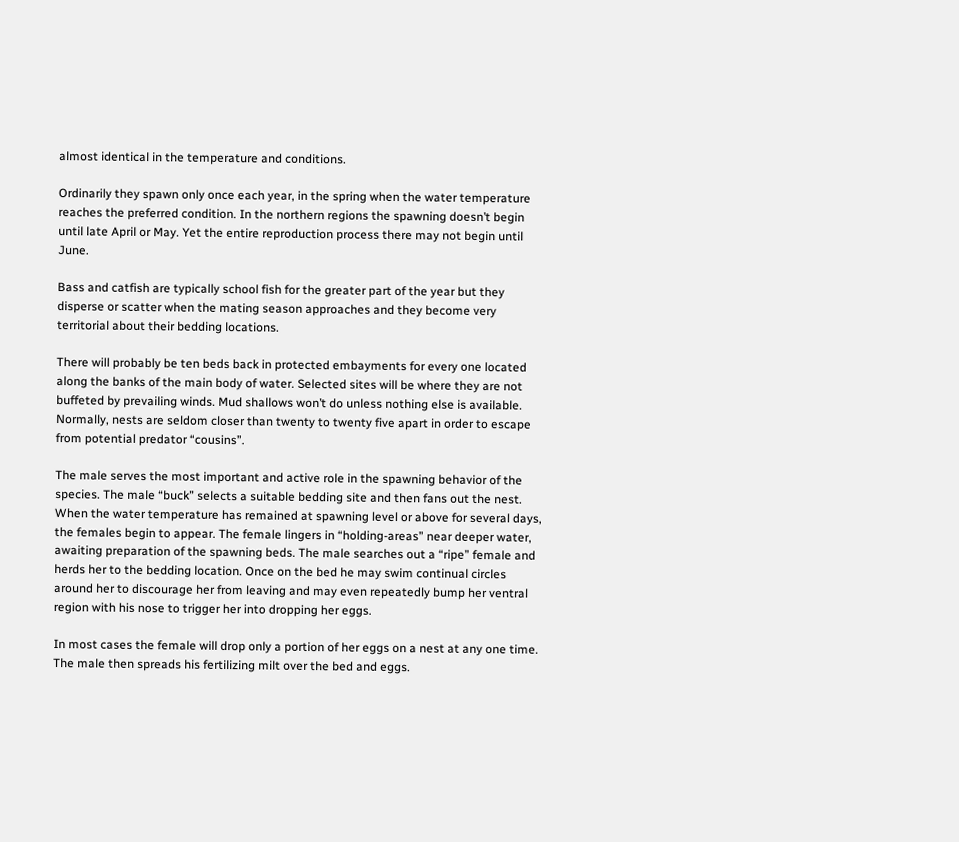almost identical in the temperature and conditions.

Ordinarily they spawn only once each year, in the spring when the water temperature reaches the preferred condition. In the northern regions the spawning doesn’t begin until late April or May. Yet the entire reproduction process there may not begin until June.

Bass and catfish are typically school fish for the greater part of the year but they disperse or scatter when the mating season approaches and they become very territorial about their bedding locations.

There will probably be ten beds back in protected embayments for every one located along the banks of the main body of water. Selected sites will be where they are not buffeted by prevailing winds. Mud shallows won’t do unless nothing else is available. Normally, nests are seldom closer than twenty to twenty five apart in order to escape from potential predator “cousins”.

The male serves the most important and active role in the spawning behavior of the species. The male “buck” selects a suitable bedding site and then fans out the nest. When the water temperature has remained at spawning level or above for several days, the females begin to appear. The female lingers in “holding-areas” near deeper water, awaiting preparation of the spawning beds. The male searches out a “ripe” female and herds her to the bedding location. Once on the bed he may swim continual circles around her to discourage her from leaving and may even repeatedly bump her ventral region with his nose to trigger her into dropping her eggs.

In most cases the female will drop only a portion of her eggs on a nest at any one time. The male then spreads his fertilizing milt over the bed and eggs.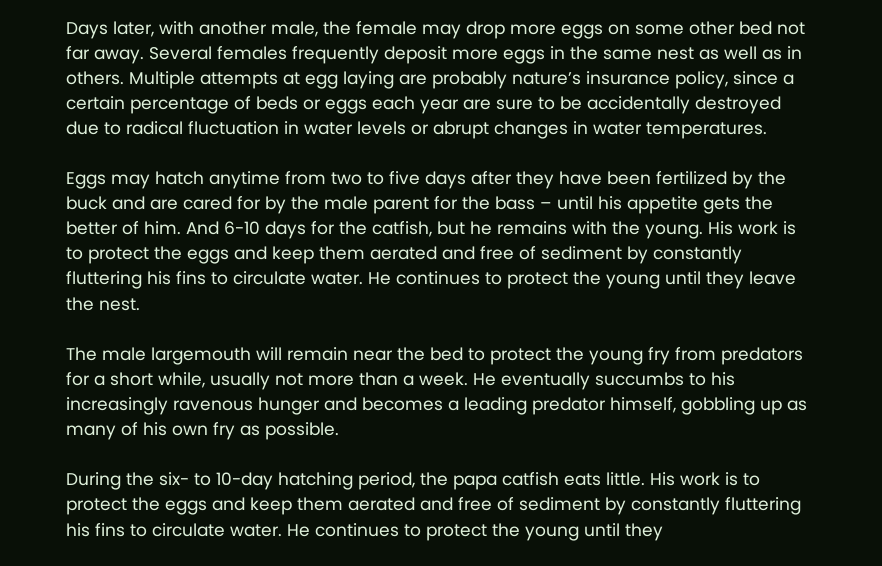Days later, with another male, the female may drop more eggs on some other bed not far away. Several females frequently deposit more eggs in the same nest as well as in others. Multiple attempts at egg laying are probably nature’s insurance policy, since a certain percentage of beds or eggs each year are sure to be accidentally destroyed due to radical fluctuation in water levels or abrupt changes in water temperatures.

Eggs may hatch anytime from two to five days after they have been fertilized by the buck and are cared for by the male parent for the bass – until his appetite gets the better of him. And 6-10 days for the catfish, but he remains with the young. His work is to protect the eggs and keep them aerated and free of sediment by constantly fluttering his fins to circulate water. He continues to protect the young until they leave the nest.

The male largemouth will remain near the bed to protect the young fry from predators for a short while, usually not more than a week. He eventually succumbs to his increasingly ravenous hunger and becomes a leading predator himself, gobbling up as many of his own fry as possible.

During the six- to 10-day hatching period, the papa catfish eats little. His work is to protect the eggs and keep them aerated and free of sediment by constantly fluttering his fins to circulate water. He continues to protect the young until they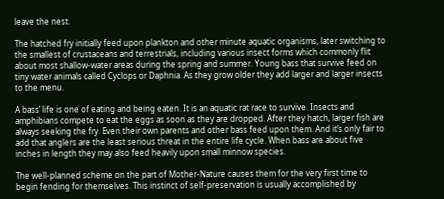leave the nest.

The hatched fry initially feed upon plankton and other minute aquatic organisms, later switching to the smallest of crustaceans and terrestrials, including various insect forms which commonly flit about most shallow-water areas during the spring and summer. Young bass that survive feed on tiny water animals called Cyclops or Daphnia. As they grow older they add larger and larger insects to the menu.

A bass’ life is one of eating and being eaten. It is an aquatic rat race to survive. Insects and amphibians compete to eat the eggs as soon as they are dropped. After they hatch, larger fish are always seeking the fry. Even their own parents and other bass feed upon them. And it’s only fair to add that anglers are the least serious threat in the entire life cycle. When bass are about five inches in length they may also feed heavily upon small minnow species.

The well-planned scheme on the part of Mother-Nature causes them for the very first time to begin fending for themselves. This instinct of self-preservation is usually accomplished by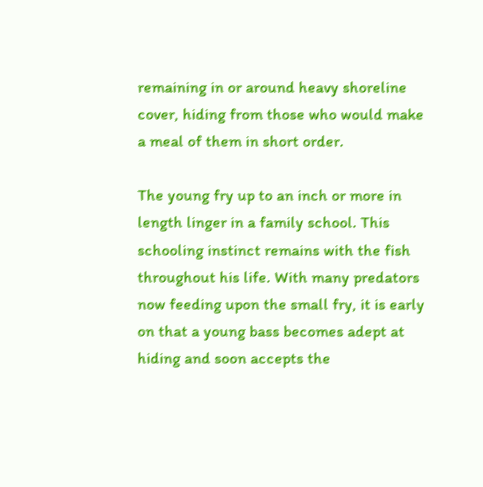remaining in or around heavy shoreline cover, hiding from those who would make a meal of them in short order.

The young fry up to an inch or more in length linger in a family school. This schooling instinct remains with the fish throughout his life. With many predators now feeding upon the small fry, it is early on that a young bass becomes adept at hiding and soon accepts the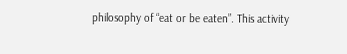philosophy of “eat or be eaten”. This activity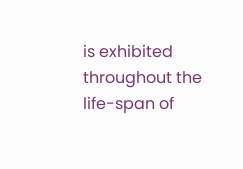is exhibited throughout the life-span of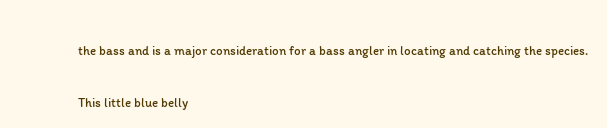the bass and is a major consideration for a bass angler in locating and catching the species.

This little blue belly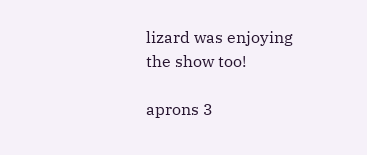lizard was enjoying the show too!

aprons 3